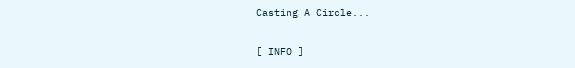Casting A Circle...

[ INFO ]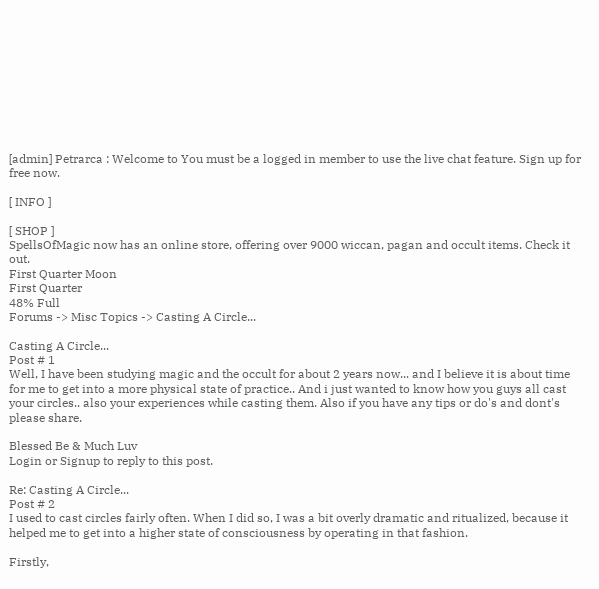[admin] Petrarca : Welcome to You must be a logged in member to use the live chat feature. Sign up for free now.

[ INFO ]

[ SHOP ]
SpellsOfMagic now has an online store, offering over 9000 wiccan, pagan and occult items. Check it out.
First Quarter Moon
First Quarter
48% Full
Forums -> Misc Topics -> Casting A Circle...

Casting A Circle...
Post # 1
Well, I have been studying magic and the occult for about 2 years now... and I believe it is about time for me to get into a more physical state of practice.. And i just wanted to know how you guys all cast your circles.. also your experiences while casting them. Also if you have any tips or do's and dont's please share.

Blessed Be & Much Luv
Login or Signup to reply to this post.

Re: Casting A Circle...
Post # 2
I used to cast circles fairly often. When I did so, I was a bit overly dramatic and ritualized, because it helped me to get into a higher state of consciousness by operating in that fashion.

Firstly,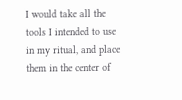I would take all the tools I intended to use in my ritual, and place them in the center of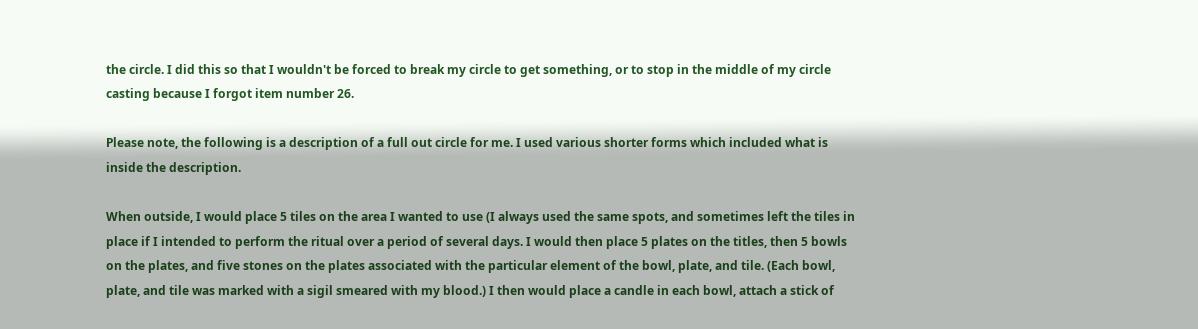the circle. I did this so that I wouldn't be forced to break my circle to get something, or to stop in the middle of my circle casting because I forgot item number 26.

Please note, the following is a description of a full out circle for me. I used various shorter forms which included what is inside the description.

When outside, I would place 5 tiles on the area I wanted to use (I always used the same spots, and sometimes left the tiles in place if I intended to perform the ritual over a period of several days. I would then place 5 plates on the titles, then 5 bowls on the plates, and five stones on the plates associated with the particular element of the bowl, plate, and tile. (Each bowl, plate, and tile was marked with a sigil smeared with my blood.) I then would place a candle in each bowl, attach a stick of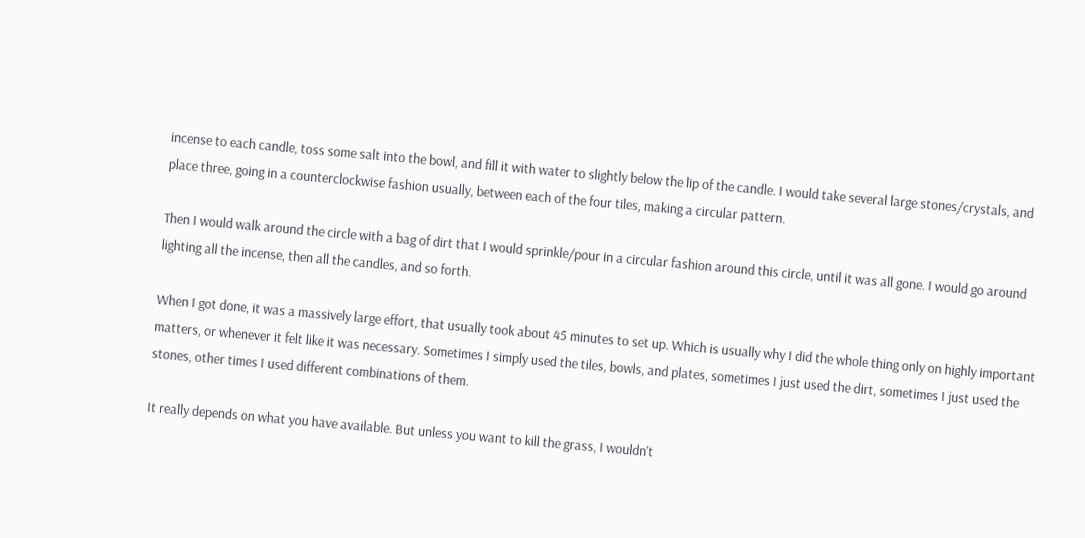incense to each candle, toss some salt into the bowl, and fill it with water to slightly below the lip of the candle. I would take several large stones/crystals, and place three, going in a counterclockwise fashion usually, between each of the four tiles, making a circular pattern.

Then I would walk around the circle with a bag of dirt that I would sprinkle/pour in a circular fashion around this circle, until it was all gone. I would go around lighting all the incense, then all the candles, and so forth.

When I got done, it was a massively large effort, that usually took about 45 minutes to set up. Which is usually why I did the whole thing only on highly important matters, or whenever it felt like it was necessary. Sometimes I simply used the tiles, bowls, and plates, sometimes I just used the dirt, sometimes I just used the stones, other times I used different combinations of them.

It really depends on what you have available. But unless you want to kill the grass, I wouldn't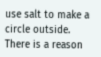use salt to make a circle outside. There is a reason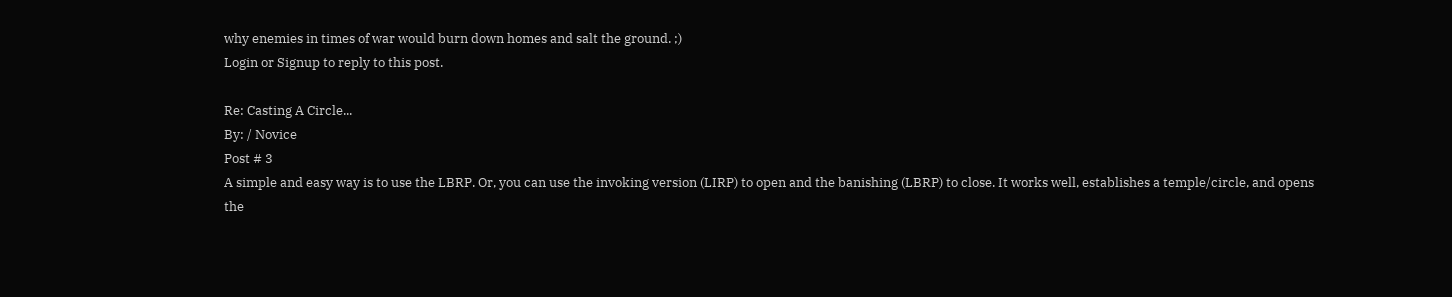why enemies in times of war would burn down homes and salt the ground. ;)
Login or Signup to reply to this post.

Re: Casting A Circle...
By: / Novice
Post # 3
A simple and easy way is to use the LBRP. Or, you can use the invoking version (LIRP) to open and the banishing (LBRP) to close. It works well, establishes a temple/circle, and opens the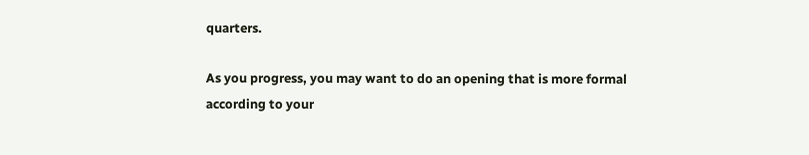quarters.

As you progress, you may want to do an opening that is more formal according to your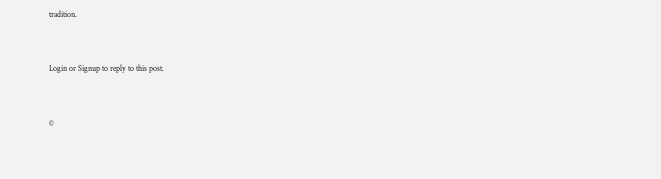tradition.


Login or Signup to reply to this post.


©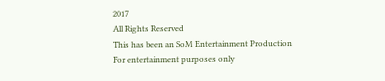2017
All Rights Reserved
This has been an SoM Entertainment Production
For entertainment purposes only